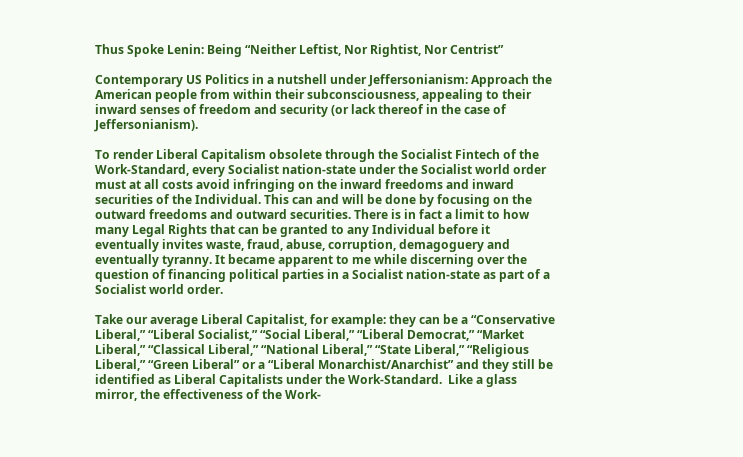Thus Spoke Lenin: Being “Neither Leftist, Nor Rightist, Nor Centrist”

Contemporary US Politics in a nutshell under Jeffersonianism: Approach the American people from within their subconsciousness, appealing to their inward senses of freedom and security (or lack thereof in the case of Jeffersonianism).

To render Liberal Capitalism obsolete through the Socialist Fintech of the Work-Standard, every Socialist nation-state under the Socialist world order must at all costs avoid infringing on the inward freedoms and inward securities of the Individual. This can and will be done by focusing on the outward freedoms and outward securities. There is in fact a limit to how many Legal Rights that can be granted to any Individual before it eventually invites waste, fraud, abuse, corruption, demagoguery and eventually tyranny. It became apparent to me while discerning over the question of financing political parties in a Socialist nation-state as part of a Socialist world order.

Take our average Liberal Capitalist, for example: they can be a “Conservative Liberal,” “Liberal Socialist,” “Social Liberal,” “Liberal Democrat,” “Market Liberal,” “Classical Liberal,” “National Liberal,” “State Liberal,” “Religious Liberal,” “Green Liberal” or a “Liberal Monarchist/Anarchist” and they still be identified as Liberal Capitalists under the Work-Standard.  Like a glass mirror, the effectiveness of the Work-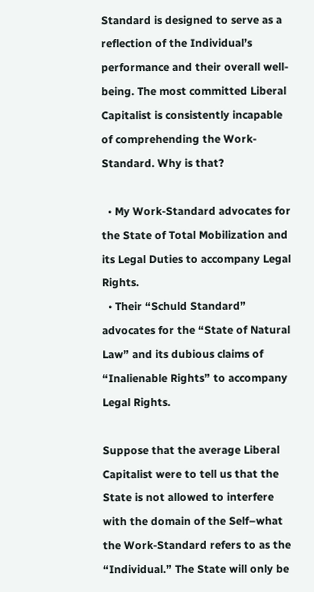Standard is designed to serve as a reflection of the Individual’s performance and their overall well-being. The most committed Liberal Capitalist is consistently incapable of comprehending the Work-Standard. Why is that?

  • My Work-Standard advocates for the State of Total Mobilization and its Legal Duties to accompany Legal Rights.
  • Their “Schuld Standard” advocates for the “State of Natural Law” and its dubious claims of “Inalienable Rights” to accompany Legal Rights.

Suppose that the average Liberal Capitalist were to tell us that the State is not allowed to interfere with the domain of the Self–what the Work-Standard refers to as the “Individual.” The State will only be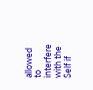allowed to interfere with the Self if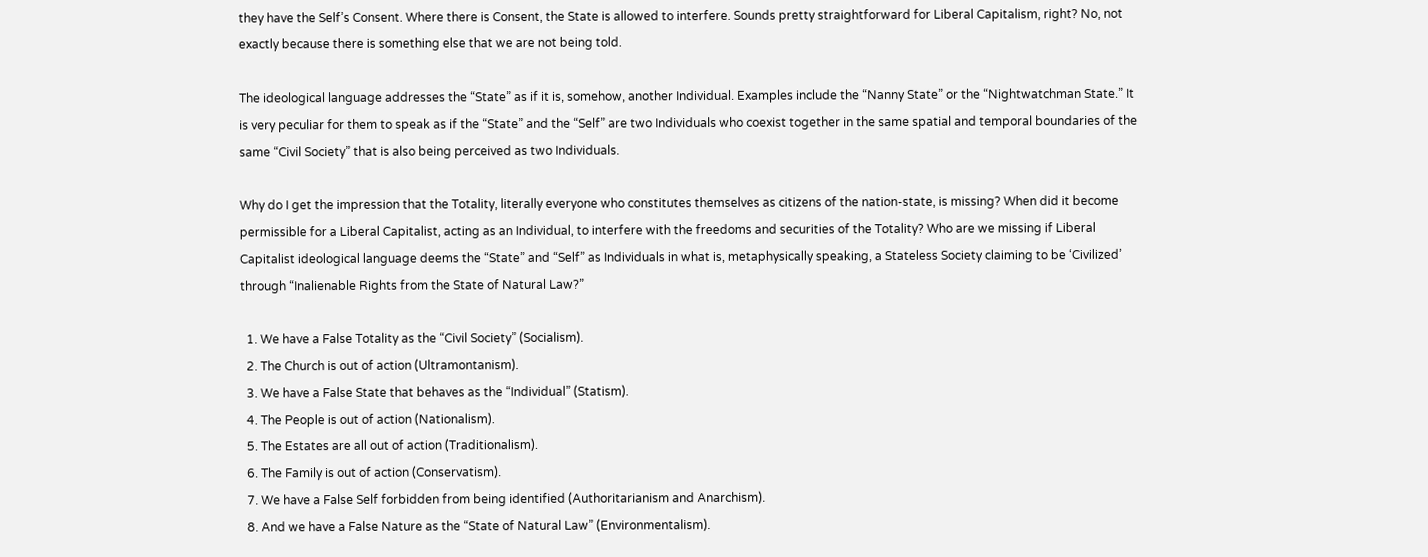they have the Self’s Consent. Where there is Consent, the State is allowed to interfere. Sounds pretty straightforward for Liberal Capitalism, right? No, not exactly because there is something else that we are not being told.

The ideological language addresses the “State” as if it is, somehow, another Individual. Examples include the “Nanny State” or the “Nightwatchman State.” It is very peculiar for them to speak as if the “State” and the “Self” are two Individuals who coexist together in the same spatial and temporal boundaries of the same “Civil Society” that is also being perceived as two Individuals.

Why do I get the impression that the Totality, literally everyone who constitutes themselves as citizens of the nation-state, is missing? When did it become permissible for a Liberal Capitalist, acting as an Individual, to interfere with the freedoms and securities of the Totality? Who are we missing if Liberal Capitalist ideological language deems the “State” and “Self” as Individuals in what is, metaphysically speaking, a Stateless Society claiming to be ‘Civilized’ through “Inalienable Rights from the State of Natural Law?”

  1. We have a False Totality as the “Civil Society” (Socialism).
  2. The Church is out of action (Ultramontanism).
  3. We have a False State that behaves as the “Individual” (Statism).
  4. The People is out of action (Nationalism).
  5. The Estates are all out of action (Traditionalism).
  6. The Family is out of action (Conservatism).
  7. We have a False Self forbidden from being identified (Authoritarianism and Anarchism).
  8. And we have a False Nature as the “State of Natural Law” (Environmentalism).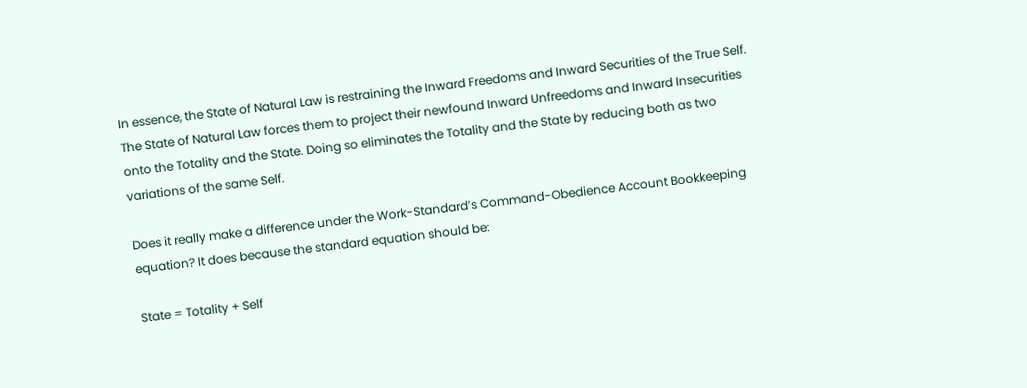In essence, the State of Natural Law is restraining the Inward Freedoms and Inward Securities of the True Self. The State of Natural Law forces them to project their newfound Inward Unfreedoms and Inward Insecurities onto the Totality and the State. Doing so eliminates the Totality and the State by reducing both as two variations of the same Self.

Does it really make a difference under the Work-Standard’s Command-Obedience Account Bookkeeping equation? It does because the standard equation should be:

State = Totality + Self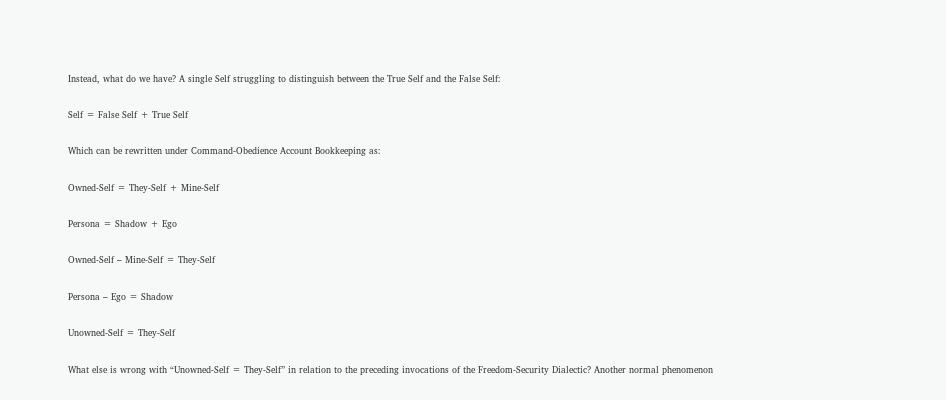Instead, what do we have? A single Self struggling to distinguish between the True Self and the False Self:

Self = False Self + True Self

Which can be rewritten under Command-Obedience Account Bookkeeping as:

Owned-Self = They-Self + Mine-Self

Persona = Shadow + Ego

Owned-Self – Mine-Self = They-Self

Persona – Ego = Shadow

Unowned-Self = They-Self

What else is wrong with “Unowned-Self = They-Self” in relation to the preceding invocations of the Freedom-Security Dialectic? Another normal phenomenon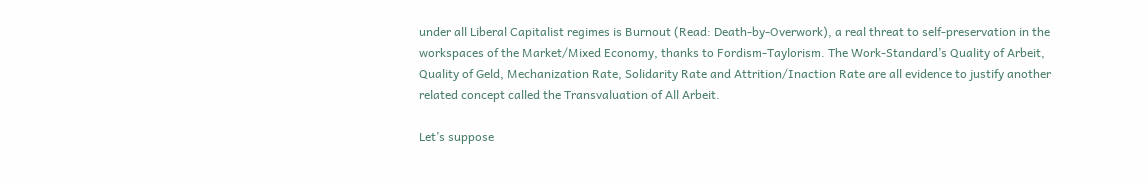under all Liberal Capitalist regimes is Burnout (Read: Death-by-Overwork), a real threat to self-preservation in the workspaces of the Market/Mixed Economy, thanks to Fordism-Taylorism. The Work-Standard’s Quality of Arbeit, Quality of Geld, Mechanization Rate, Solidarity Rate and Attrition/Inaction Rate are all evidence to justify another related concept called the Transvaluation of All Arbeit.

Let’s suppose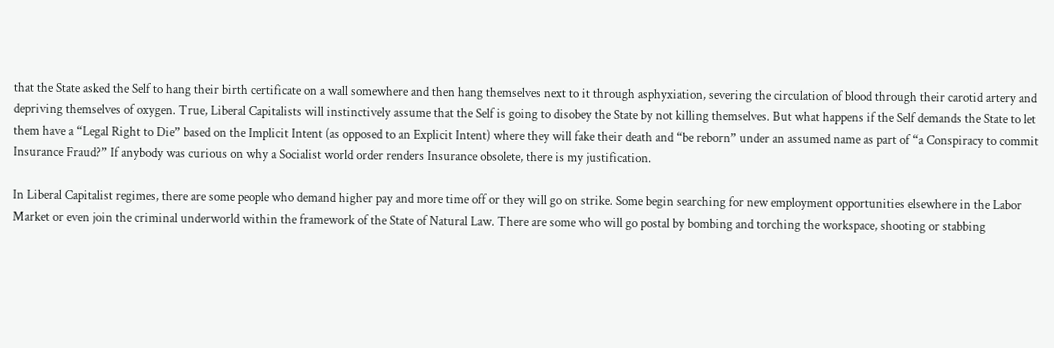that the State asked the Self to hang their birth certificate on a wall somewhere and then hang themselves next to it through asphyxiation, severing the circulation of blood through their carotid artery and depriving themselves of oxygen. True, Liberal Capitalists will instinctively assume that the Self is going to disobey the State by not killing themselves. But what happens if the Self demands the State to let them have a “Legal Right to Die” based on the Implicit Intent (as opposed to an Explicit Intent) where they will fake their death and “be reborn” under an assumed name as part of “a Conspiracy to commit Insurance Fraud?” If anybody was curious on why a Socialist world order renders Insurance obsolete, there is my justification.

In Liberal Capitalist regimes, there are some people who demand higher pay and more time off or they will go on strike. Some begin searching for new employment opportunities elsewhere in the Labor Market or even join the criminal underworld within the framework of the State of Natural Law. There are some who will go postal by bombing and torching the workspace, shooting or stabbing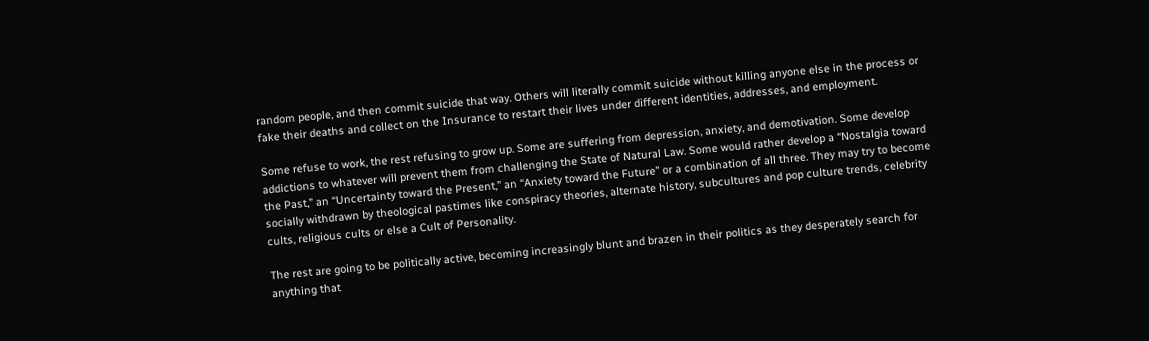random people, and then commit suicide that way. Others will literally commit suicide without killing anyone else in the process or fake their deaths and collect on the Insurance to restart their lives under different identities, addresses, and employment.

Some refuse to work, the rest refusing to grow up. Some are suffering from depression, anxiety, and demotivation. Some develop addictions to whatever will prevent them from challenging the State of Natural Law. Some would rather develop a “Nostalgia toward the Past,” an “Uncertainty toward the Present,” an “Anxiety toward the Future” or a combination of all three. They may try to become socially withdrawn by theological pastimes like conspiracy theories, alternate history, subcultures and pop culture trends, celebrity cults, religious cults or else a Cult of Personality.

The rest are going to be politically active, becoming increasingly blunt and brazen in their politics as they desperately search for anything that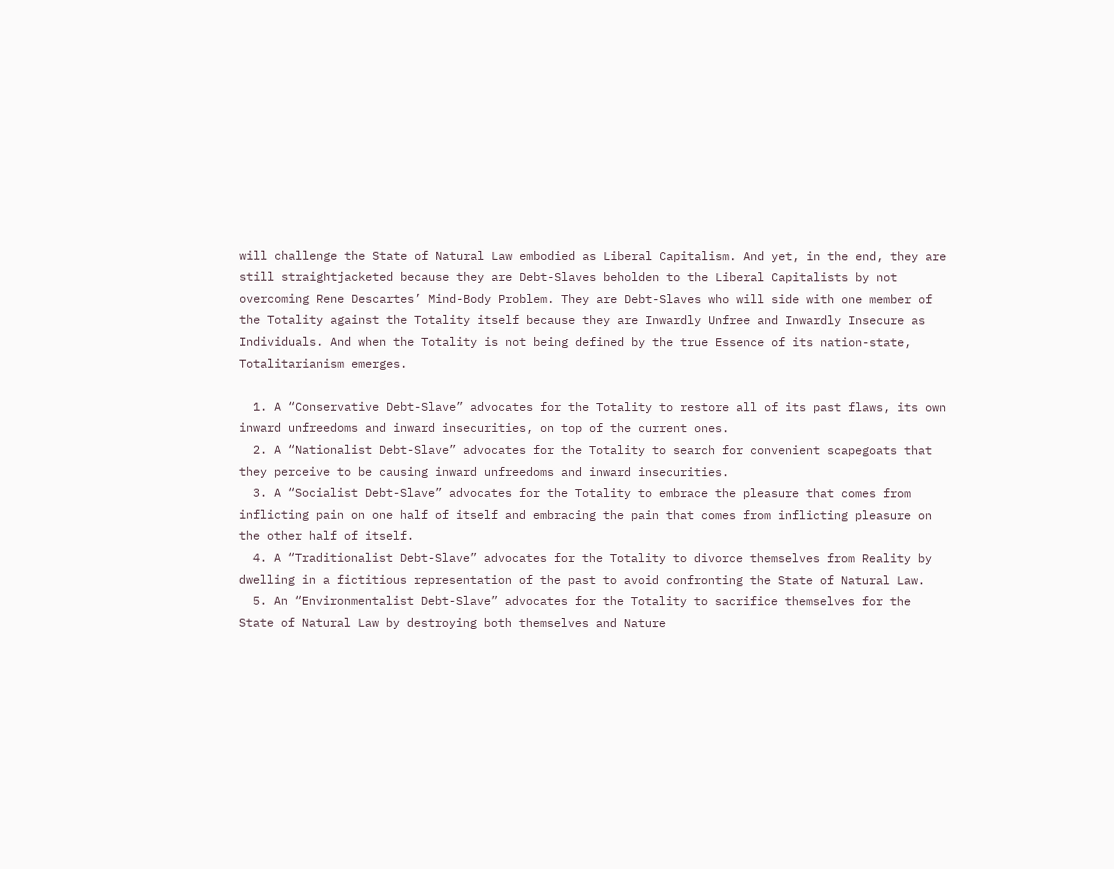will challenge the State of Natural Law embodied as Liberal Capitalism. And yet, in the end, they are still straightjacketed because they are Debt-Slaves beholden to the Liberal Capitalists by not overcoming Rene Descartes’ Mind-Body Problem. They are Debt-Slaves who will side with one member of the Totality against the Totality itself because they are Inwardly Unfree and Inwardly Insecure as Individuals. And when the Totality is not being defined by the true Essence of its nation-state, Totalitarianism emerges.

  1. A “Conservative Debt-Slave” advocates for the Totality to restore all of its past flaws, its own inward unfreedoms and inward insecurities, on top of the current ones.
  2. A “Nationalist Debt-Slave” advocates for the Totality to search for convenient scapegoats that they perceive to be causing inward unfreedoms and inward insecurities.
  3. A “Socialist Debt-Slave” advocates for the Totality to embrace the pleasure that comes from inflicting pain on one half of itself and embracing the pain that comes from inflicting pleasure on the other half of itself.
  4. A “Traditionalist Debt-Slave” advocates for the Totality to divorce themselves from Reality by dwelling in a fictitious representation of the past to avoid confronting the State of Natural Law.
  5. An “Environmentalist Debt-Slave” advocates for the Totality to sacrifice themselves for the State of Natural Law by destroying both themselves and Nature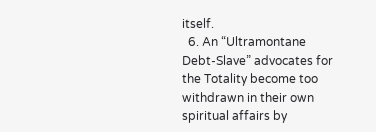itself.
  6. An “Ultramontane Debt-Slave” advocates for the Totality become too withdrawn in their own spiritual affairs by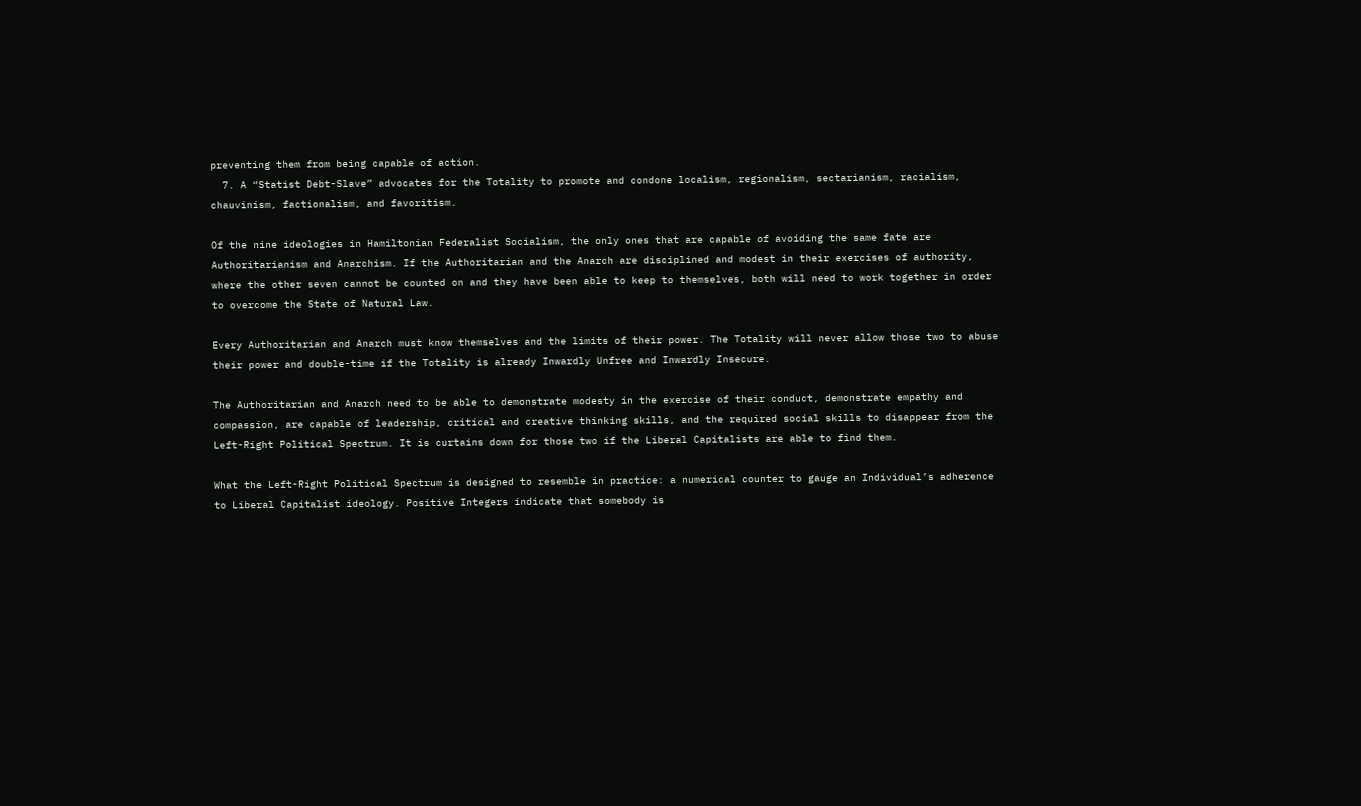preventing them from being capable of action.
  7. A “Statist Debt-Slave” advocates for the Totality to promote and condone localism, regionalism, sectarianism, racialism, chauvinism, factionalism, and favoritism.

Of the nine ideologies in Hamiltonian Federalist Socialism, the only ones that are capable of avoiding the same fate are Authoritarianism and Anarchism. If the Authoritarian and the Anarch are disciplined and modest in their exercises of authority, where the other seven cannot be counted on and they have been able to keep to themselves, both will need to work together in order to overcome the State of Natural Law.

Every Authoritarian and Anarch must know themselves and the limits of their power. The Totality will never allow those two to abuse their power and double-time if the Totality is already Inwardly Unfree and Inwardly Insecure.

The Authoritarian and Anarch need to be able to demonstrate modesty in the exercise of their conduct, demonstrate empathy and compassion, are capable of leadership, critical and creative thinking skills, and the required social skills to disappear from the Left-Right Political Spectrum. It is curtains down for those two if the Liberal Capitalists are able to find them.

What the Left-Right Political Spectrum is designed to resemble in practice: a numerical counter to gauge an Individual’s adherence to Liberal Capitalist ideology. Positive Integers indicate that somebody is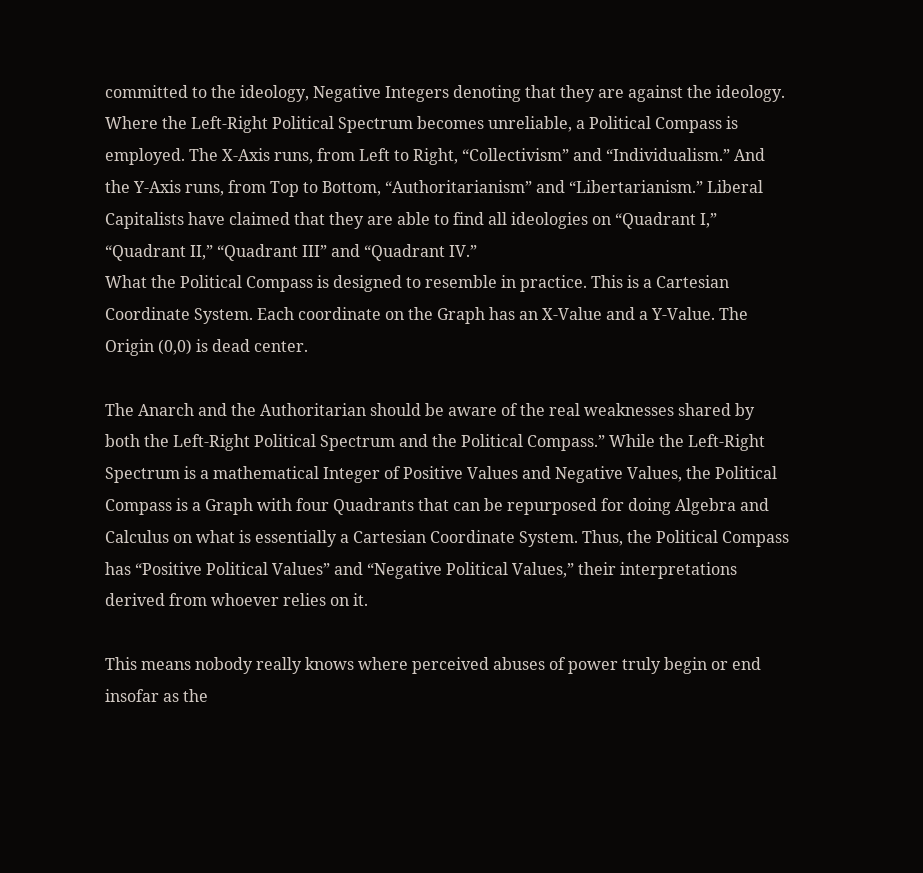committed to the ideology, Negative Integers denoting that they are against the ideology.
Where the Left-Right Political Spectrum becomes unreliable, a Political Compass is employed. The X-Axis runs, from Left to Right, “Collectivism” and “Individualism.” And the Y-Axis runs, from Top to Bottom, “Authoritarianism” and “Libertarianism.” Liberal Capitalists have claimed that they are able to find all ideologies on “Quadrant I,” “Quadrant II,” “Quadrant III” and “Quadrant IV.”
What the Political Compass is designed to resemble in practice. This is a Cartesian Coordinate System. Each coordinate on the Graph has an X-Value and a Y-Value. The Origin (0,0) is dead center.

The Anarch and the Authoritarian should be aware of the real weaknesses shared by both the Left-Right Political Spectrum and the Political Compass.” While the Left-Right Spectrum is a mathematical Integer of Positive Values and Negative Values, the Political Compass is a Graph with four Quadrants that can be repurposed for doing Algebra and Calculus on what is essentially a Cartesian Coordinate System. Thus, the Political Compass has “Positive Political Values” and “Negative Political Values,” their interpretations derived from whoever relies on it.

This means nobody really knows where perceived abuses of power truly begin or end insofar as the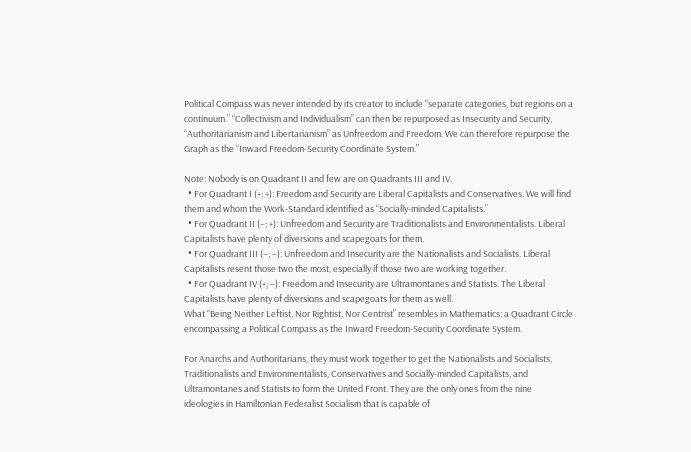Political Compass was never intended by its creator to include “separate categories, but regions on a continuum.” “Collectivism and Individualism” can then be repurposed as Insecurity and Security, “Authoritarianism and Libertarianism” as Unfreedom and Freedom. We can therefore repurpose the Graph as the “Inward Freedom-Security Coordinate System.”

Note: Nobody is on Quadrant II and few are on Quadrants III and IV.
  • For Quadrant I (+; +): Freedom and Security are Liberal Capitalists and Conservatives. We will find them and whom the Work-Standard identified as “Socially-minded Capitalists.”
  • For Quadrant II (−; +): Unfreedom and Security are Traditionalists and Environmentalists. Liberal Capitalists have plenty of diversions and scapegoats for them.
  • For Quadrant III (−; −): Unfreedom and Insecurity are the Nationalists and Socialists. Liberal Capitalists resent those two the most, especially if those two are working together.
  • For Quadrant IV (+; −): Freedom and Insecurity are Ultramontanes and Statists. The Liberal Capitalists have plenty of diversions and scapegoats for them as well.
What “Being Neither Leftist, Nor Rightist, Nor Centrist” resembles in Mathematics: a Quadrant Circle encompassing a Political Compass as the Inward Freedom-Security Coordinate System.

For Anarchs and Authoritarians, they must work together to get the Nationalists and Socialists, Traditionalists and Environmentalists, Conservatives and Socially-minded Capitalists, and Ultramontanes and Statists to form the United Front. They are the only ones from the nine ideologies in Hamiltonian Federalist Socialism that is capable of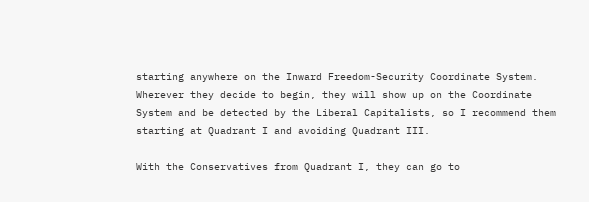starting anywhere on the Inward Freedom-Security Coordinate System. Wherever they decide to begin, they will show up on the Coordinate System and be detected by the Liberal Capitalists, so I recommend them starting at Quadrant I and avoiding Quadrant III.

With the Conservatives from Quadrant I, they can go to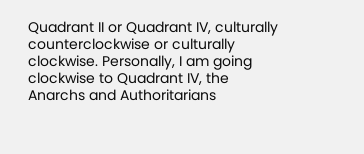Quadrant II or Quadrant IV, culturally counterclockwise or culturally clockwise. Personally, I am going clockwise to Quadrant IV, the Anarchs and Authoritarians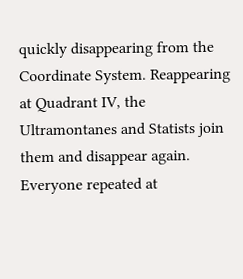quickly disappearing from the Coordinate System. Reappearing at Quadrant IV, the Ultramontanes and Statists join them and disappear again.  Everyone repeated at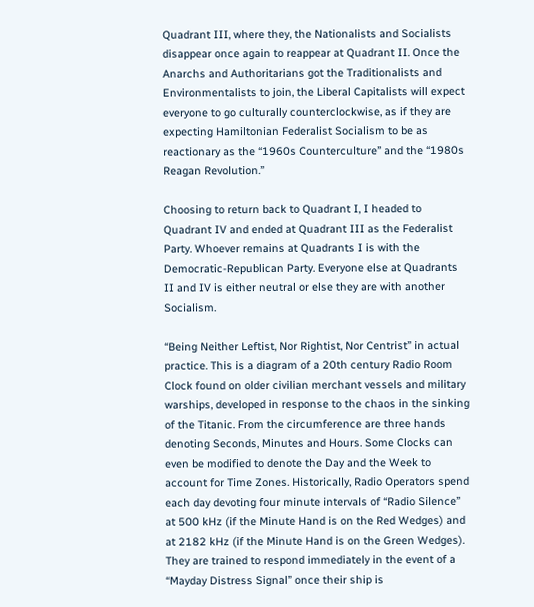Quadrant III, where they, the Nationalists and Socialists disappear once again to reappear at Quadrant II. Once the Anarchs and Authoritarians got the Traditionalists and Environmentalists to join, the Liberal Capitalists will expect everyone to go culturally counterclockwise, as if they are expecting Hamiltonian Federalist Socialism to be as reactionary as the “1960s Counterculture” and the “1980s Reagan Revolution.”

Choosing to return back to Quadrant I, I headed to Quadrant IV and ended at Quadrant III as the Federalist Party. Whoever remains at Quadrants I is with the Democratic-Republican Party. Everyone else at Quadrants II and IV is either neutral or else they are with another Socialism.

“Being Neither Leftist, Nor Rightist, Nor Centrist” in actual practice. This is a diagram of a 20th century Radio Room Clock found on older civilian merchant vessels and military warships, developed in response to the chaos in the sinking of the Titanic. From the circumference are three hands denoting Seconds, Minutes and Hours. Some Clocks can even be modified to denote the Day and the Week to account for Time Zones. Historically, Radio Operators spend each day devoting four minute intervals of “Radio Silence” at 500 kHz (if the Minute Hand is on the Red Wedges) and at 2182 kHz (if the Minute Hand is on the Green Wedges). They are trained to respond immediately in the event of a “Mayday Distress Signal” once their ship is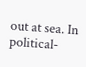out at sea. In political-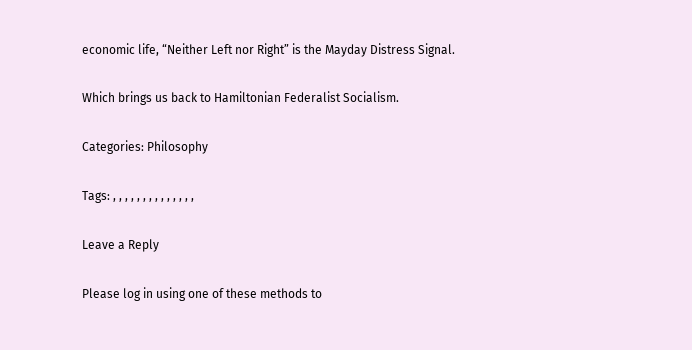economic life, “Neither Left nor Right” is the Mayday Distress Signal.

Which brings us back to Hamiltonian Federalist Socialism.

Categories: Philosophy

Tags: , , , , , , , , , , , , , ,

Leave a Reply

Please log in using one of these methods to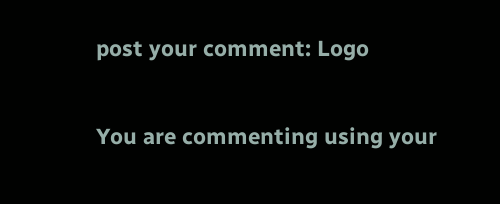post your comment: Logo

You are commenting using your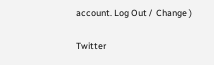account. Log Out /  Change )

Twitter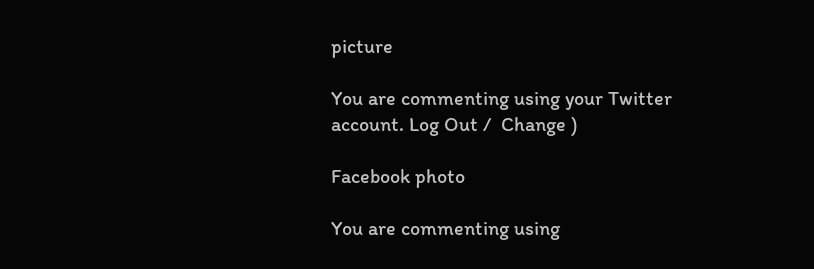picture

You are commenting using your Twitter account. Log Out /  Change )

Facebook photo

You are commenting using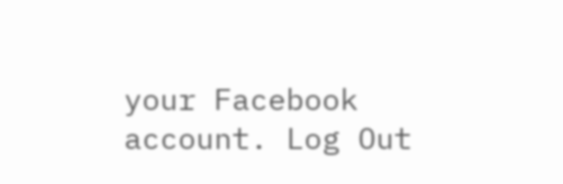your Facebook account. Log Out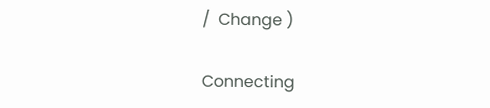/  Change )

Connecting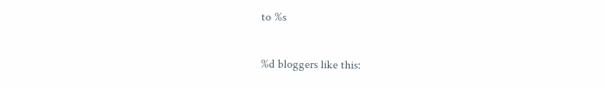to %s

%d bloggers like this: